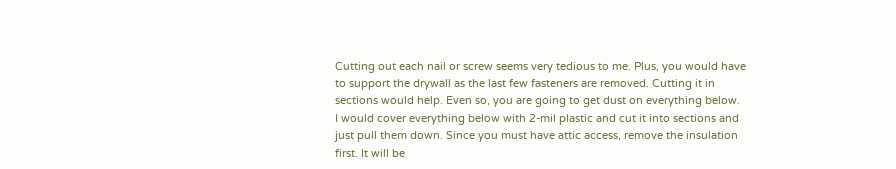Cutting out each nail or screw seems very tedious to me. Plus, you would have to support the drywall as the last few fasteners are removed. Cutting it in sections would help. Even so, you are going to get dust on everything below.
I would cover everything below with 2-mil plastic and cut it into sections and just pull them down. Since you must have attic access, remove the insulation first. It will be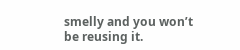smelly and you won’t be reusing it.